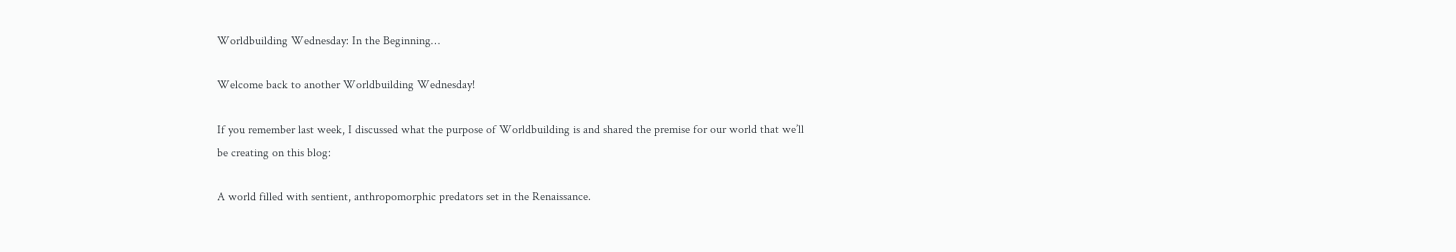Worldbuilding Wednesday: In the Beginning…

Welcome back to another Worldbuilding Wednesday!

If you remember last week, I discussed what the purpose of Worldbuilding is and shared the premise for our world that we’ll be creating on this blog:

A world filled with sentient, anthropomorphic predators set in the Renaissance.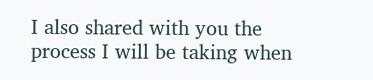I also shared with you the process I will be taking when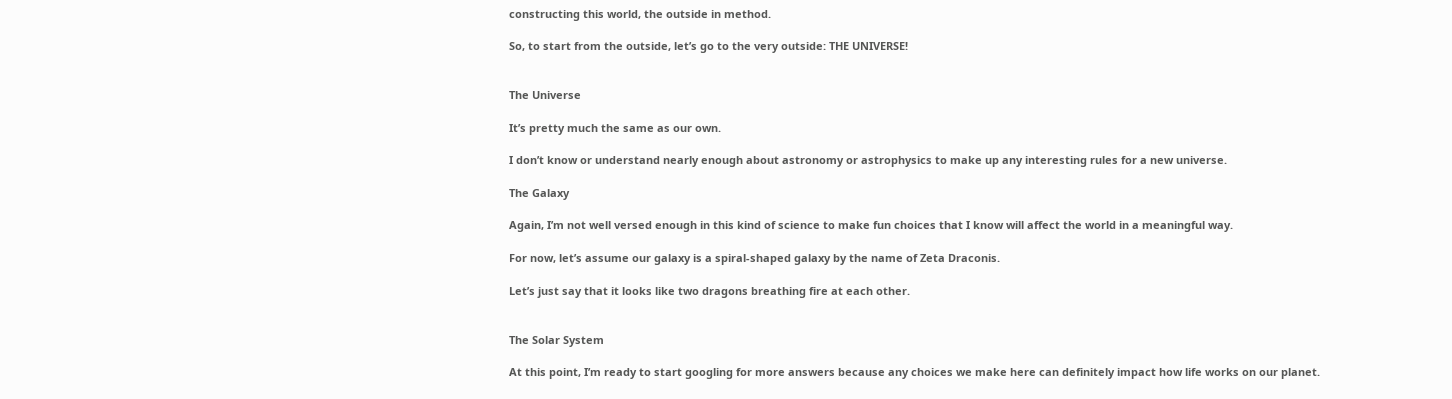constructing this world, the outside in method.

So, to start from the outside, let’s go to the very outside: THE UNIVERSE!


The Universe

It’s pretty much the same as our own.

I don’t know or understand nearly enough about astronomy or astrophysics to make up any interesting rules for a new universe.

The Galaxy

Again, I’m not well versed enough in this kind of science to make fun choices that I know will affect the world in a meaningful way.

For now, let’s assume our galaxy is a spiral-shaped galaxy by the name of Zeta Draconis.

Let’s just say that it looks like two dragons breathing fire at each other.


The Solar System

At this point, I’m ready to start googling for more answers because any choices we make here can definitely impact how life works on our planet.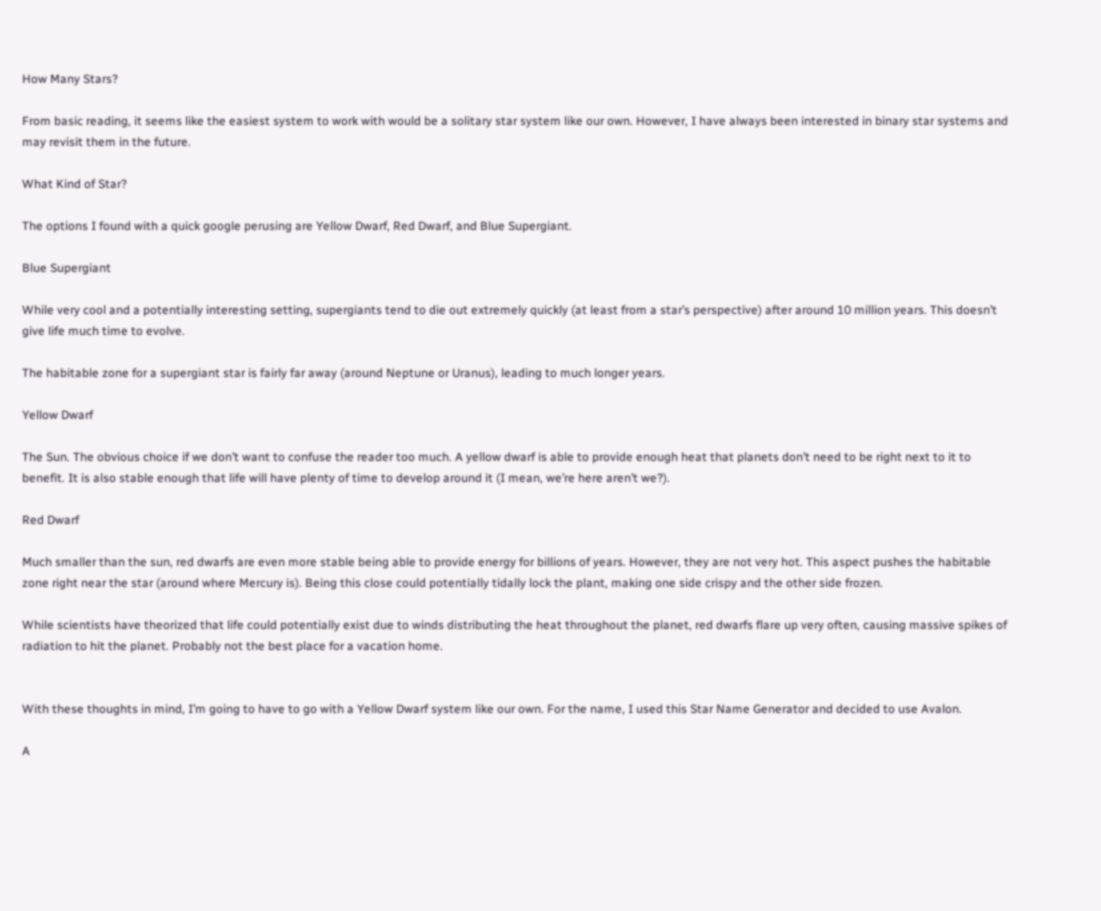How Many Stars?

From basic reading, it seems like the easiest system to work with would be a solitary star system like our own. However, I have always been interested in binary star systems and may revisit them in the future.

What Kind of Star?

The options I found with a quick google perusing are Yellow Dwarf, Red Dwarf, and Blue Supergiant.

Blue Supergiant

While very cool and a potentially interesting setting, supergiants tend to die out extremely quickly (at least from a star’s perspective) after around 10 million years. This doesn’t give life much time to evolve.

The habitable zone for a supergiant star is fairly far away (around Neptune or Uranus), leading to much longer years.

Yellow Dwarf

The Sun. The obvious choice if we don’t want to confuse the reader too much. A yellow dwarf is able to provide enough heat that planets don’t need to be right next to it to benefit. It is also stable enough that life will have plenty of time to develop around it (I mean, we’re here aren’t we?).

Red Dwarf

Much smaller than the sun, red dwarfs are even more stable being able to provide energy for billions of years. However, they are not very hot. This aspect pushes the habitable zone right near the star (around where Mercury is). Being this close could potentially tidally lock the plant, making one side crispy and the other side frozen.

While scientists have theorized that life could potentially exist due to winds distributing the heat throughout the planet, red dwarfs flare up very often, causing massive spikes of radiation to hit the planet. Probably not the best place for a vacation home.


With these thoughts in mind, I’m going to have to go with a Yellow Dwarf system like our own. For the name, I used this Star Name Generator and decided to use Avalon.

A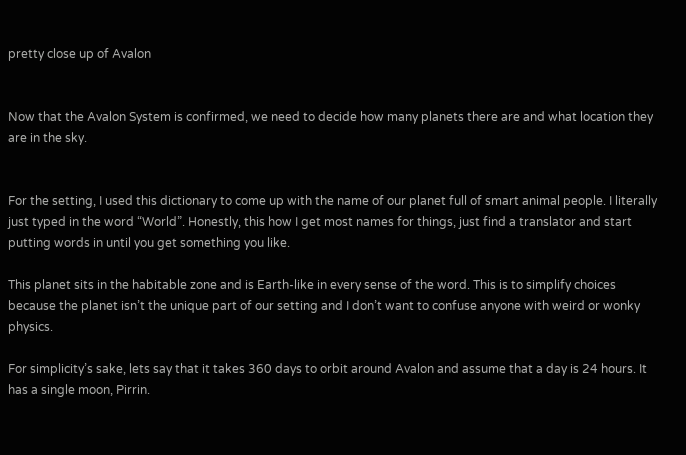pretty close up of Avalon


Now that the Avalon System is confirmed, we need to decide how many planets there are and what location they are in the sky.


For the setting, I used this dictionary to come up with the name of our planet full of smart animal people. I literally just typed in the word “World”. Honestly, this how I get most names for things, just find a translator and start putting words in until you get something you like.

This planet sits in the habitable zone and is Earth-like in every sense of the word. This is to simplify choices because the planet isn’t the unique part of our setting and I don’t want to confuse anyone with weird or wonky physics.

For simplicity’s sake, lets say that it takes 360 days to orbit around Avalon and assume that a day is 24 hours. It has a single moon, Pirrin.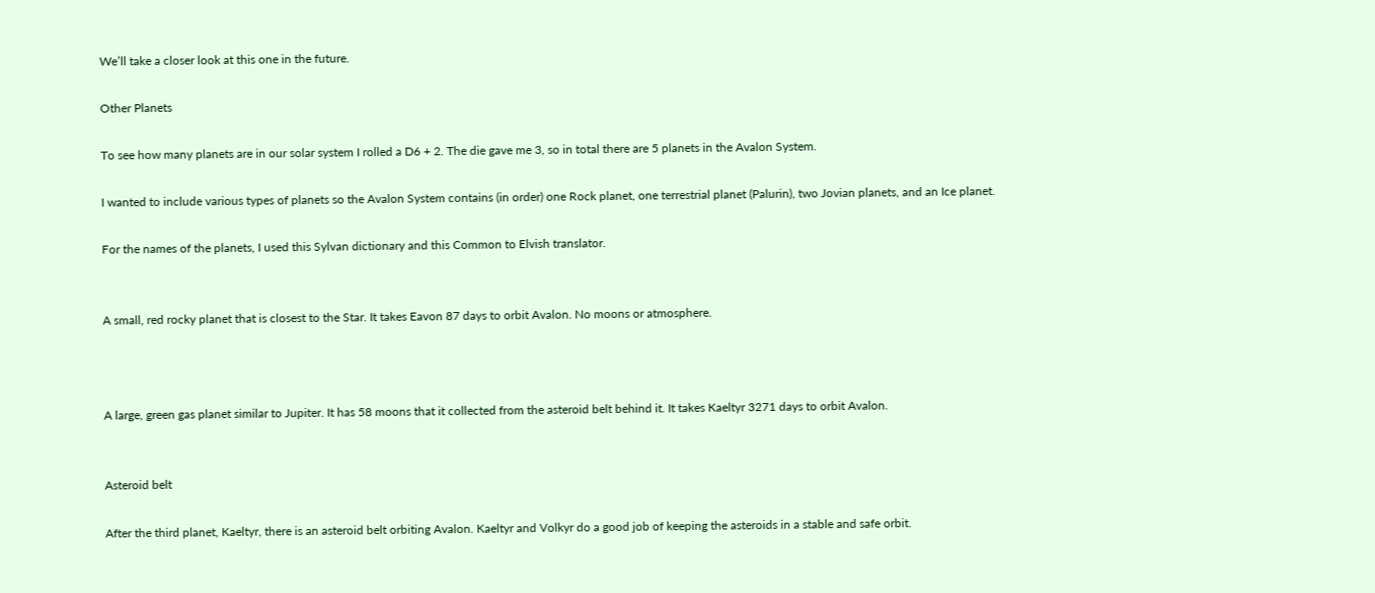We’ll take a closer look at this one in the future.

Other Planets

To see how many planets are in our solar system I rolled a D6 + 2. The die gave me 3, so in total there are 5 planets in the Avalon System.

I wanted to include various types of planets so the Avalon System contains (in order) one Rock planet, one terrestrial planet (Palurin), two Jovian planets, and an Ice planet.

For the names of the planets, I used this Sylvan dictionary and this Common to Elvish translator.


A small, red rocky planet that is closest to the Star. It takes Eavon 87 days to orbit Avalon. No moons or atmosphere.



A large, green gas planet similar to Jupiter. It has 58 moons that it collected from the asteroid belt behind it. It takes Kaeltyr 3271 days to orbit Avalon.


Asteroid belt

After the third planet, Kaeltyr, there is an asteroid belt orbiting Avalon. Kaeltyr and Volkyr do a good job of keeping the asteroids in a stable and safe orbit.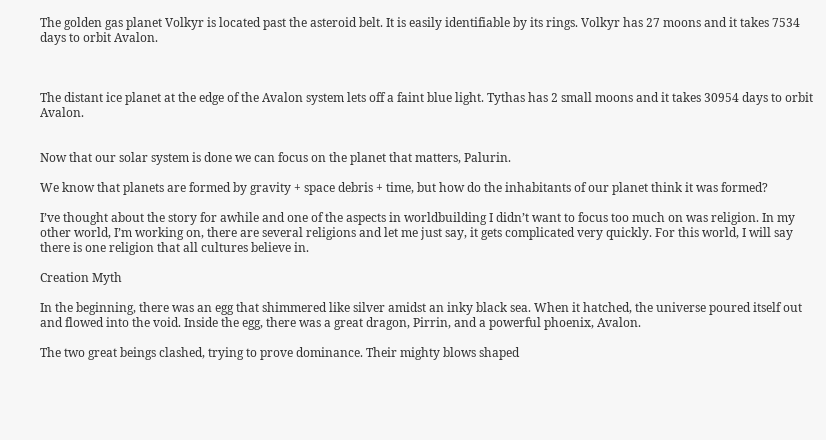The golden gas planet Volkyr is located past the asteroid belt. It is easily identifiable by its rings. Volkyr has 27 moons and it takes 7534 days to orbit Avalon.



The distant ice planet at the edge of the Avalon system lets off a faint blue light. Tythas has 2 small moons and it takes 30954 days to orbit Avalon.


Now that our solar system is done we can focus on the planet that matters, Palurin.

We know that planets are formed by gravity + space debris + time, but how do the inhabitants of our planet think it was formed?

I’ve thought about the story for awhile and one of the aspects in worldbuilding I didn’t want to focus too much on was religion. In my other world, I’m working on, there are several religions and let me just say, it gets complicated very quickly. For this world, I will say there is one religion that all cultures believe in.

Creation Myth

In the beginning, there was an egg that shimmered like silver amidst an inky black sea. When it hatched, the universe poured itself out and flowed into the void. Inside the egg, there was a great dragon, Pirrin, and a powerful phoenix, Avalon.

The two great beings clashed, trying to prove dominance. Their mighty blows shaped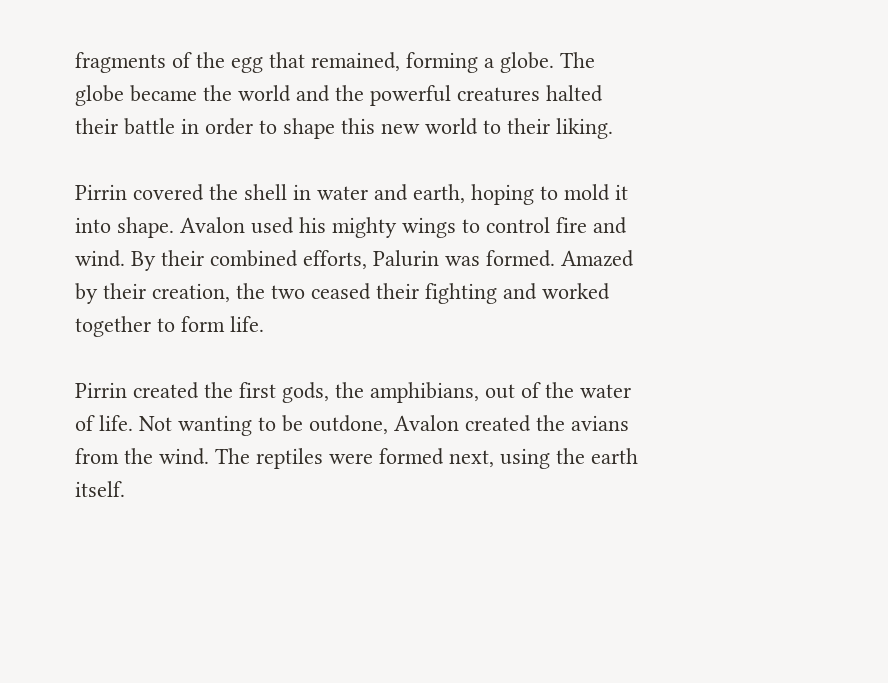fragments of the egg that remained, forming a globe. The globe became the world and the powerful creatures halted their battle in order to shape this new world to their liking.

Pirrin covered the shell in water and earth, hoping to mold it into shape. Avalon used his mighty wings to control fire and wind. By their combined efforts, Palurin was formed. Amazed by their creation, the two ceased their fighting and worked together to form life.

Pirrin created the first gods, the amphibians, out of the water of life. Not wanting to be outdone, Avalon created the avians from the wind. The reptiles were formed next, using the earth itself.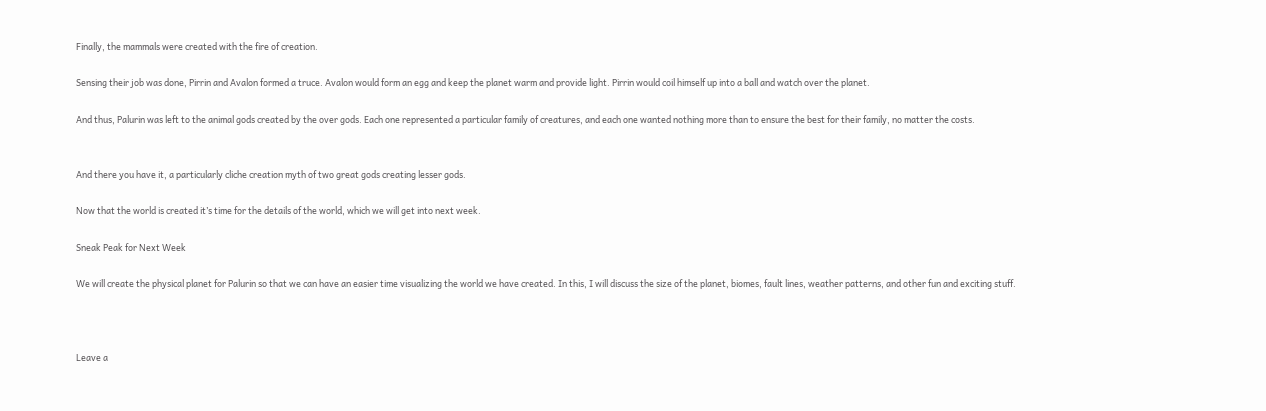Finally, the mammals were created with the fire of creation.

Sensing their job was done, Pirrin and Avalon formed a truce. Avalon would form an egg and keep the planet warm and provide light. Pirrin would coil himself up into a ball and watch over the planet.

And thus, Palurin was left to the animal gods created by the over gods. Each one represented a particular family of creatures, and each one wanted nothing more than to ensure the best for their family, no matter the costs.


And there you have it, a particularly cliche creation myth of two great gods creating lesser gods.

Now that the world is created it’s time for the details of the world, which we will get into next week.

Sneak Peak for Next Week

We will create the physical planet for Palurin so that we can have an easier time visualizing the world we have created. In this, I will discuss the size of the planet, biomes, fault lines, weather patterns, and other fun and exciting stuff.



Leave a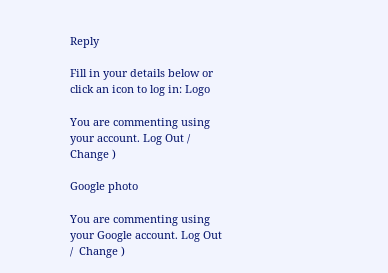Reply

Fill in your details below or click an icon to log in: Logo

You are commenting using your account. Log Out /  Change )

Google photo

You are commenting using your Google account. Log Out /  Change )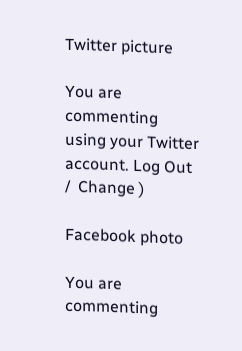Twitter picture

You are commenting using your Twitter account. Log Out /  Change )

Facebook photo

You are commenting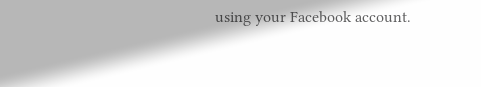using your Facebook account.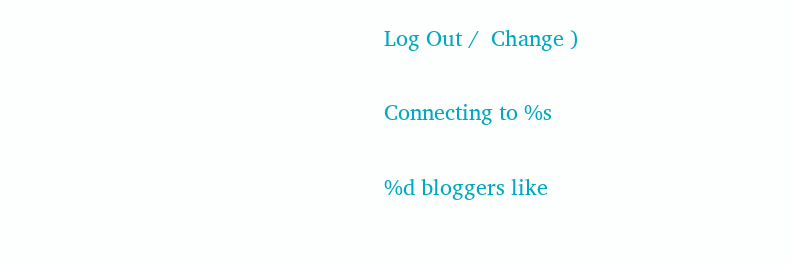Log Out /  Change )

Connecting to %s

%d bloggers like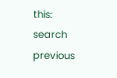this:
search previous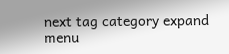next tag category expand menu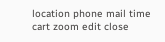location phone mail time cart zoom edit close